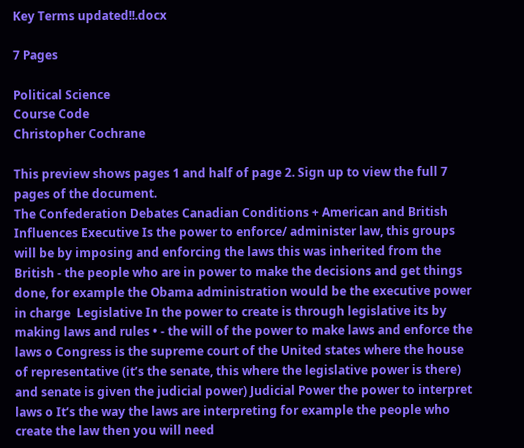Key Terms updated!!.docx

7 Pages

Political Science
Course Code
Christopher Cochrane

This preview shows pages 1 and half of page 2. Sign up to view the full 7 pages of the document.
The Confederation Debates Canadian Conditions + American and British Influences Executive Is the power to enforce/ administer law, this groups will be by imposing and enforcing the laws this was inherited from the British - the people who are in power to make the decisions and get things done, for example the Obama administration would be the executive power in charge  Legislative In the power to create is through legislative its by making laws and rules • - the will of the power to make laws and enforce the laws o Congress is the supreme court of the United states where the house of representative (it’s the senate, this where the legislative power is there) and senate is given the judicial power) Judicial Power the power to interpret laws o It’s the way the laws are interpreting for example the people who create the law then you will need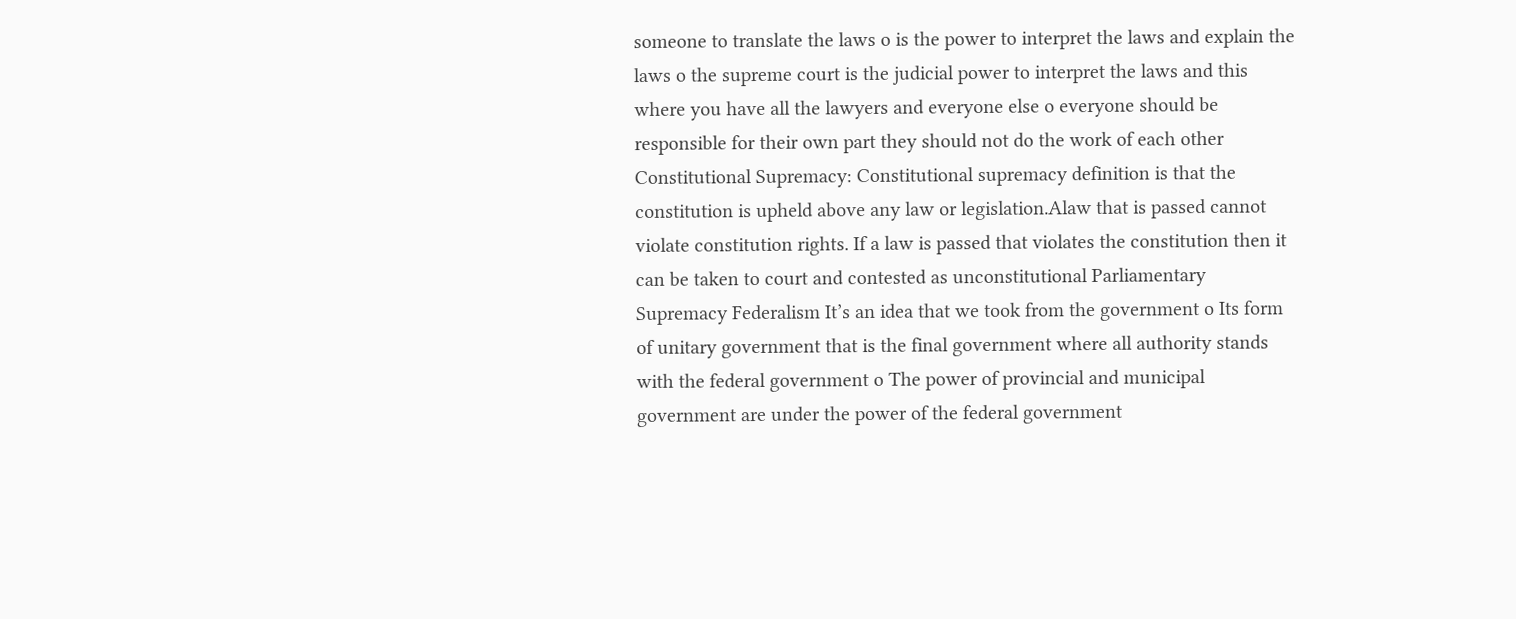someone to translate the laws o is the power to interpret the laws and explain the laws o the supreme court is the judicial power to interpret the laws and this where you have all the lawyers and everyone else o everyone should be responsible for their own part they should not do the work of each other Constitutional Supremacy: Constitutional supremacy definition is that the constitution is upheld above any law or legislation.Alaw that is passed cannot violate constitution rights. If a law is passed that violates the constitution then it can be taken to court and contested as unconstitutional Parliamentary Supremacy Federalism It’s an idea that we took from the government o Its form of unitary government that is the final government where all authority stands with the federal government o The power of provincial and municipal government are under the power of the federal government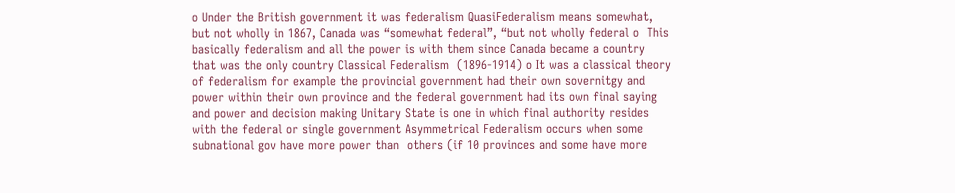o Under the British government it was federalism QuasiFederalism means somewhat, but not wholly in 1867, Canada was “somewhat federal”, “but not wholly federal o  This basically federalism and all the power is with them since Canada became a country that was the only country Classical Federalism  (1896-1914) o It was a classical theory of federalism for example the provincial government had their own sovernitgy and power within their own province and the federal government had its own final saying and power and decision making Unitary State is one in which final authority resides with the federal or single government Asymmetrical Federalism occurs when some subnational gov have more power than  others (if 10 provinces and some have more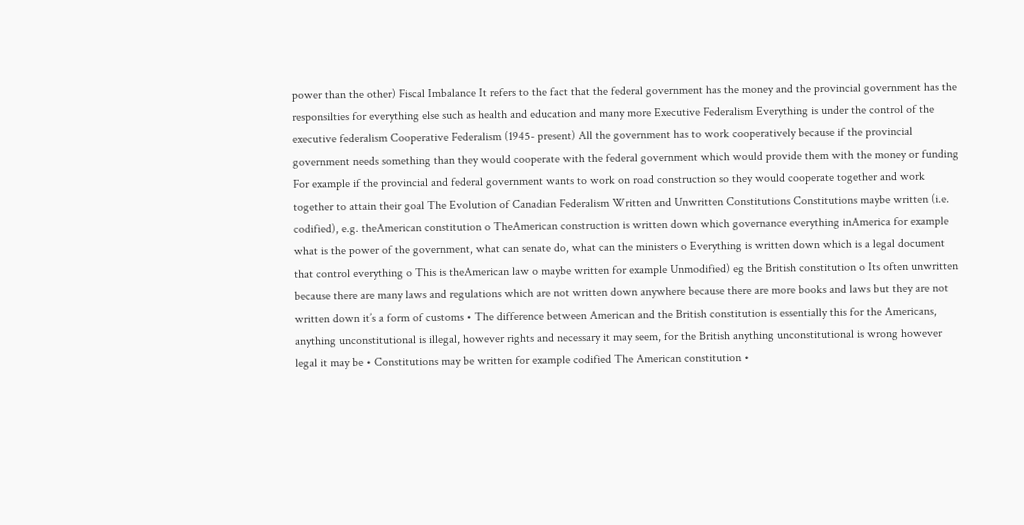power than the other) Fiscal Imbalance It refers to the fact that the federal government has the money and the provincial government has the responsilties for everything else such as health and education and many more Executive Federalism Everything is under the control of the executive federalism Cooperative Federalism (1945- present) All the government has to work cooperatively because if the provincial government needs something than they would cooperate with the federal government which would provide them with the money or funding For example if the provincial and federal government wants to work on road construction so they would cooperate together and work together to attain their goal The Evolution of Canadian Federalism Written and Unwritten Constitutions Constitutions maybe written (i.e. codified), e.g. theAmerican constitution o TheAmerican construction is written down which governance everything inAmerica for example what is the power of the government, what can senate do, what can the ministers o Everything is written down which is a legal document that control everything o This is theAmerican law o maybe written for example Unmodified) eg the British constitution o Its often unwritten because there are many laws and regulations which are not written down anywhere because there are more books and laws but they are not written down it’s a form of customs • The difference between American and the British constitution is essentially this for the Americans, anything unconstitutional is illegal, however rights and necessary it may seem, for the British anything unconstitutional is wrong however legal it may be • Constitutions may be written for example codified The American constitution •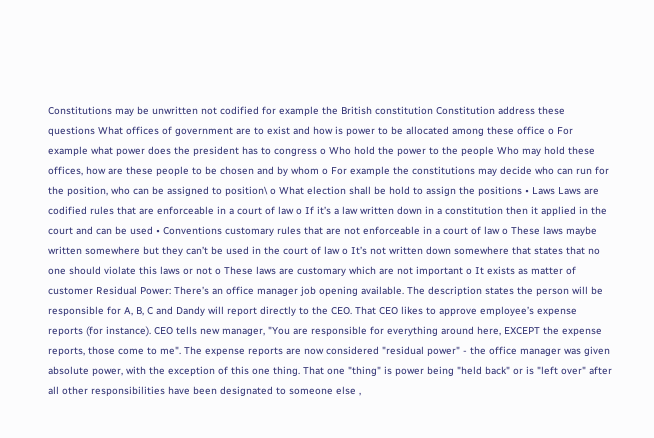Constitutions may be unwritten not codified for example the British constitution Constitution address these questions What offices of government are to exist and how is power to be allocated among these office o For example what power does the president has to congress o Who hold the power to the people Who may hold these offices, how are these people to be chosen and by whom o For example the constitutions may decide who can run for the position, who can be assigned to position\ o What election shall be hold to assign the positions • Laws Laws are codified rules that are enforceable in a court of law o If it’s a law written down in a constitution then it applied in the court and can be used • Conventions customary rules that are not enforceable in a court of law o These laws maybe written somewhere but they can’t be used in the court of law o It’s not written down somewhere that states that no one should violate this laws or not o These laws are customary which are not important o It exists as matter of customer Residual Power: There’s an office manager job opening available. The description states the person will be responsible for A, B, C and Dandy will report directly to the CEO. That CEO likes to approve employee’s expense reports (for instance). CEO tells new manager, "You are responsible for everything around here, EXCEPT the expense reports, those come to me". The expense reports are now considered "residual power" - the office manager was given absolute power, with the exception of this one thing. That one "thing" is power being "held back" or is "left over" after all other responsibilities have been designated to someone else ,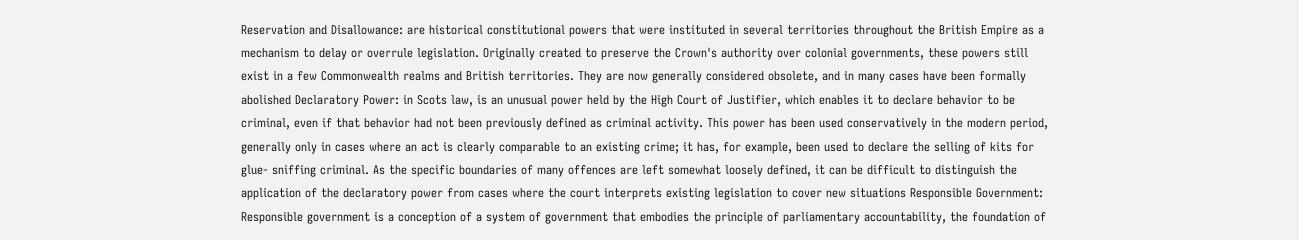Reservation and Disallowance: are historical constitutional powers that were instituted in several territories throughout the British Empire as a mechanism to delay or overrule legislation. Originally created to preserve the Crown's authority over colonial governments, these powers still exist in a few Commonwealth realms and British territories. They are now generally considered obsolete, and in many cases have been formally abolished Declaratory Power: in Scots law, is an unusual power held by the High Court of Justifier, which enables it to declare behavior to be criminal, even if that behavior had not been previously defined as criminal activity. This power has been used conservatively in the modern period, generally only in cases where an act is clearly comparable to an existing crime; it has, for example, been used to declare the selling of kits for glue- sniffing criminal. As the specific boundaries of many offences are left somewhat loosely defined, it can be difficult to distinguish the application of the declaratory power from cases where the court interprets existing legislation to cover new situations Responsible Government: Responsible government is a conception of a system of government that embodies the principle of parliamentary accountability, the foundation of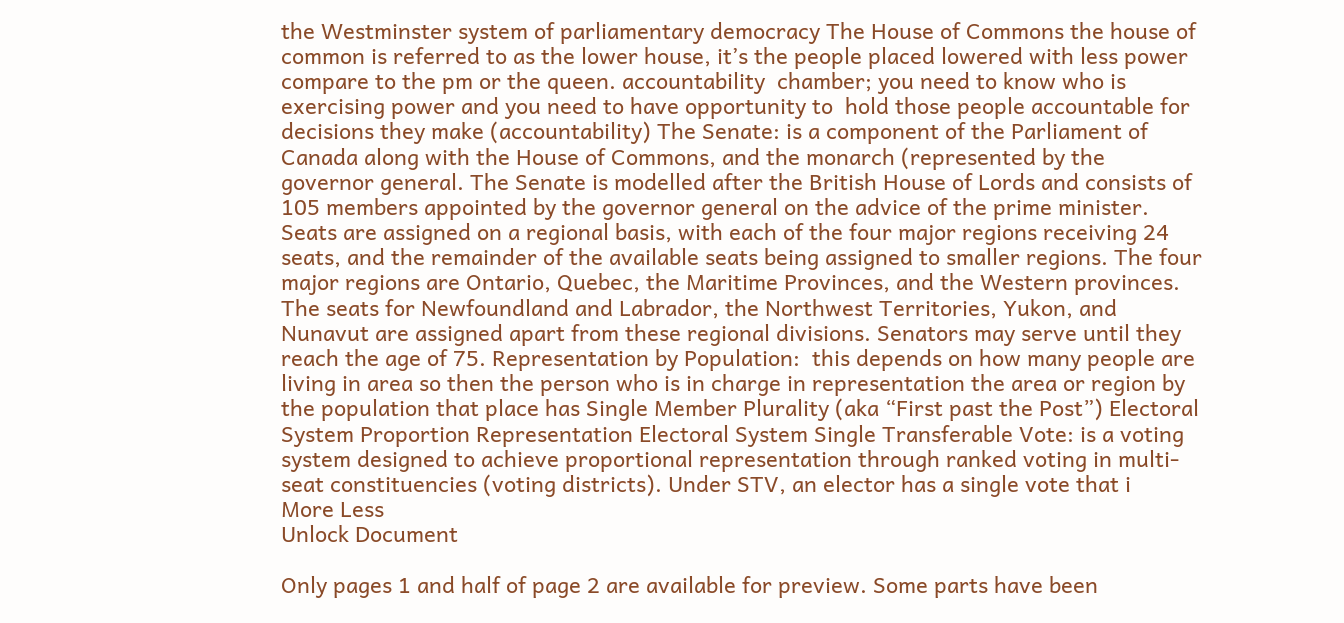the Westminster system of parliamentary democracy The House of Commons the house of common is referred to as the lower house, it’s the people placed lowered with less power compare to the pm or the queen. accountability  chamber; you need to know who is exercising power and you need to have opportunity to  hold those people accountable for decisions they make (accountability) The Senate: is a component of the Parliament of Canada along with the House of Commons, and the monarch (represented by the governor general. The Senate is modelled after the British House of Lords and consists of 105 members appointed by the governor general on the advice of the prime minister. Seats are assigned on a regional basis, with each of the four major regions receiving 24 seats, and the remainder of the available seats being assigned to smaller regions. The four major regions are Ontario, Quebec, the Maritime Provinces, and the Western provinces. The seats for Newfoundland and Labrador, the Northwest Territories, Yukon, and Nunavut are assigned apart from these regional divisions. Senators may serve until they reach the age of 75. Representation by Population:  this depends on how many people are living in area so then the person who is in charge in representation the area or region by the population that place has Single Member Plurality (aka “First past the Post”) Electoral System Proportion Representation Electoral System Single Transferable Vote: is a voting system designed to achieve proportional representation through ranked voting in multi-seat constituencies (voting districts). Under STV, an elector has a single vote that i
More Less
Unlock Document

Only pages 1 and half of page 2 are available for preview. Some parts have been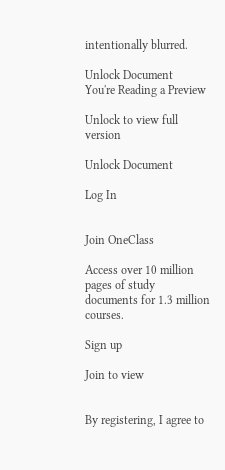intentionally blurred.

Unlock Document
You're Reading a Preview

Unlock to view full version

Unlock Document

Log In


Join OneClass

Access over 10 million pages of study
documents for 1.3 million courses.

Sign up

Join to view


By registering, I agree to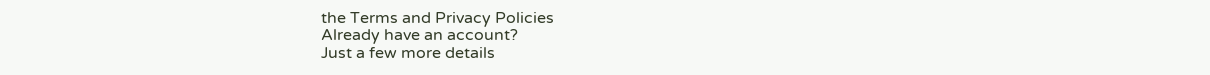the Terms and Privacy Policies
Already have an account?
Just a few more details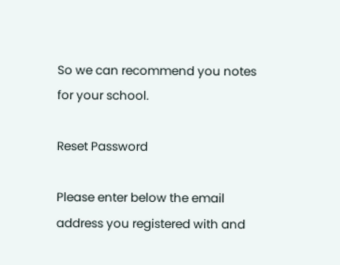So we can recommend you notes for your school.

Reset Password

Please enter below the email address you registered with and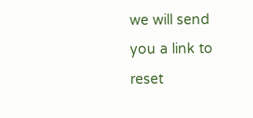we will send you a link to reset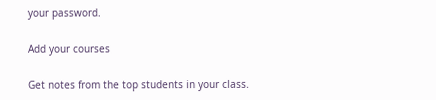your password.

Add your courses

Get notes from the top students in your class.